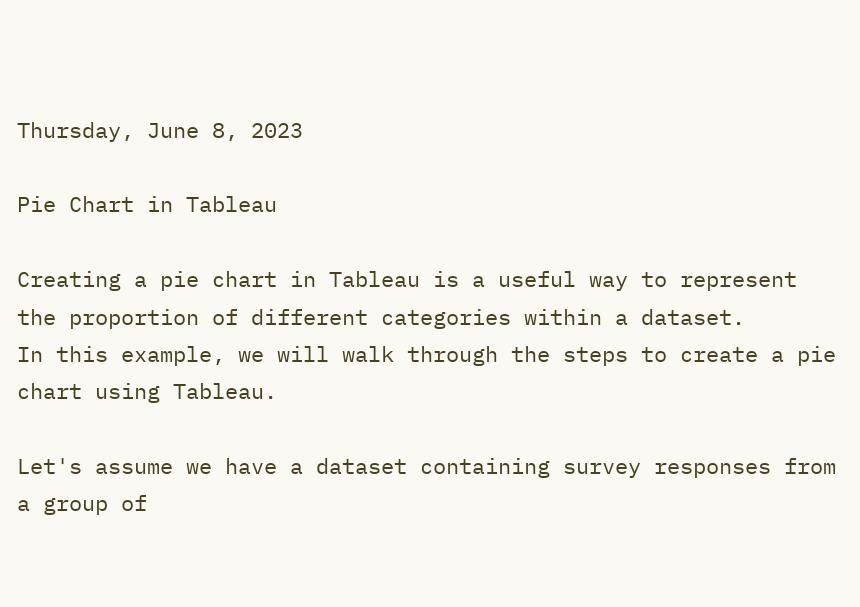Thursday, June 8, 2023

Pie Chart in Tableau

Creating a pie chart in Tableau is a useful way to represent the proportion of different categories within a dataset.
In this example, we will walk through the steps to create a pie chart using Tableau.

Let's assume we have a dataset containing survey responses from a group of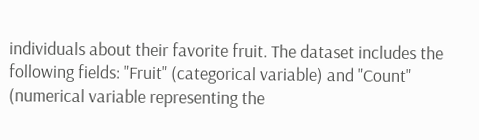individuals about their favorite fruit. The dataset includes the following fields: "Fruit" (categorical variable) and "Count" (numerical variable representing the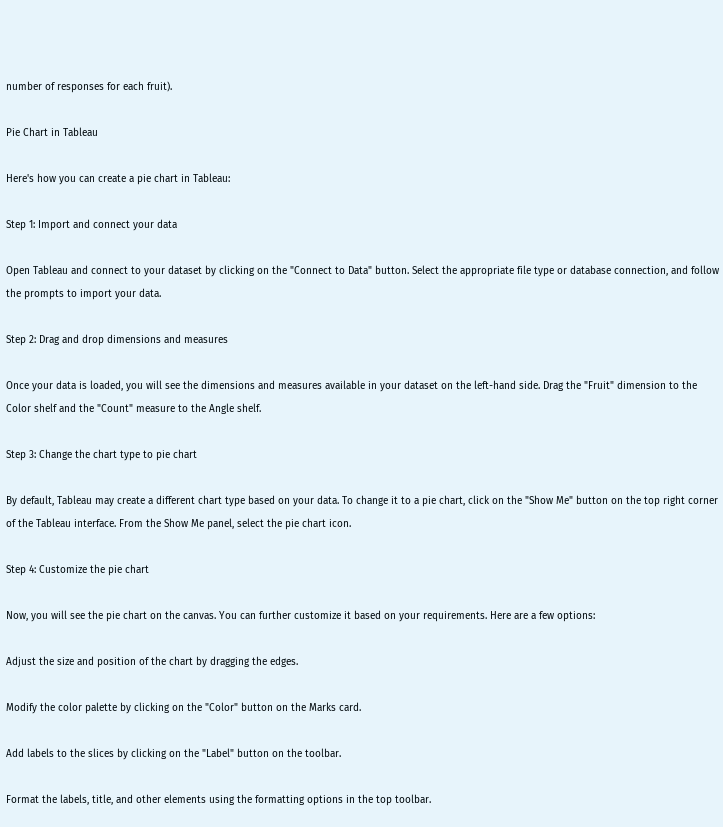number of responses for each fruit).

Pie Chart in Tableau

Here's how you can create a pie chart in Tableau:

Step 1: Import and connect your data

Open Tableau and connect to your dataset by clicking on the "Connect to Data" button. Select the appropriate file type or database connection, and follow the prompts to import your data.

Step 2: Drag and drop dimensions and measures

Once your data is loaded, you will see the dimensions and measures available in your dataset on the left-hand side. Drag the "Fruit" dimension to the Color shelf and the "Count" measure to the Angle shelf.

Step 3: Change the chart type to pie chart

By default, Tableau may create a different chart type based on your data. To change it to a pie chart, click on the "Show Me" button on the top right corner of the Tableau interface. From the Show Me panel, select the pie chart icon.

Step 4: Customize the pie chart

Now, you will see the pie chart on the canvas. You can further customize it based on your requirements. Here are a few options:

Adjust the size and position of the chart by dragging the edges.

Modify the color palette by clicking on the "Color" button on the Marks card.

Add labels to the slices by clicking on the "Label" button on the toolbar.

Format the labels, title, and other elements using the formatting options in the top toolbar.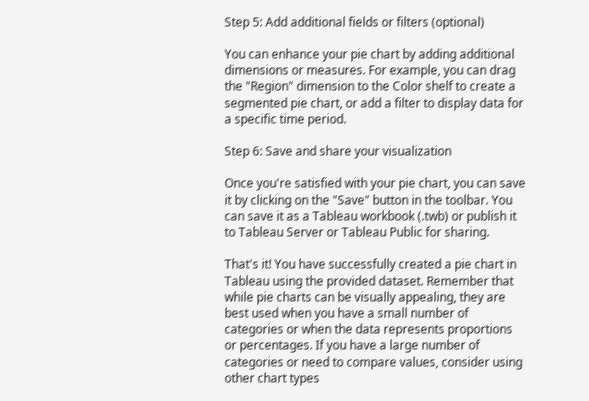Step 5: Add additional fields or filters (optional)

You can enhance your pie chart by adding additional dimensions or measures. For example, you can drag the "Region" dimension to the Color shelf to create a segmented pie chart, or add a filter to display data for a specific time period.

Step 6: Save and share your visualization

Once you're satisfied with your pie chart, you can save it by clicking on the "Save" button in the toolbar. You can save it as a Tableau workbook (.twb) or publish it to Tableau Server or Tableau Public for sharing.

That's it! You have successfully created a pie chart in Tableau using the provided dataset. Remember that while pie charts can be visually appealing, they are best used when you have a small number of categories or when the data represents proportions or percentages. If you have a large number of categories or need to compare values, consider using other chart types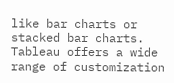like bar charts or stacked bar charts. Tableau offers a wide range of customization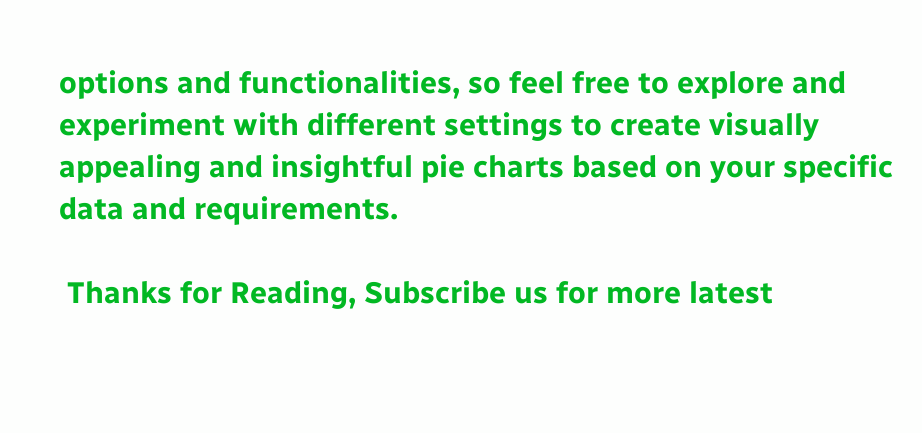options and functionalities, so feel free to explore and experiment with different settings to create visually appealing and insightful pie charts based on your specific data and requirements.

 Thanks for Reading, Subscribe us for more latest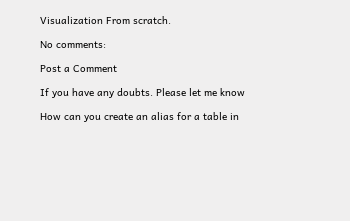Visualization From scratch.

No comments:

Post a Comment

If you have any doubts. Please let me know

How can you create an alias for a table in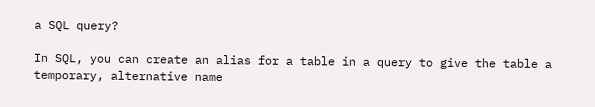a SQL query?

In SQL, you can create an alias for a table in a query to give the table a temporary, alternative name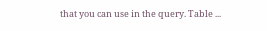that you can use in the query. Table ...